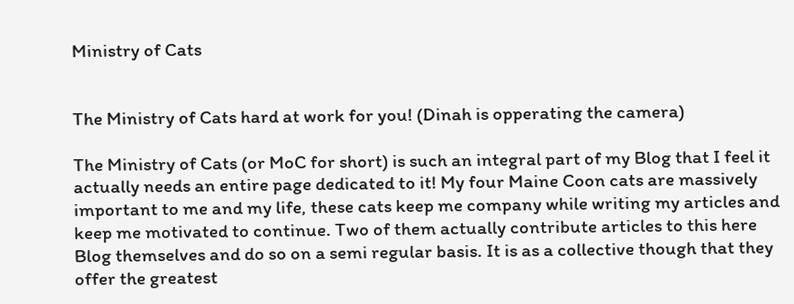Ministry of Cats


The Ministry of Cats hard at work for you! (Dinah is opperating the camera)

The Ministry of Cats (or MoC for short) is such an integral part of my Blog that I feel it actually needs an entire page dedicated to it! My four Maine Coon cats are massively important to me and my life, these cats keep me company while writing my articles and keep me motivated to continue. Two of them actually contribute articles to this here Blog themselves and do so on a semi regular basis. It is as a collective though that they offer the greatest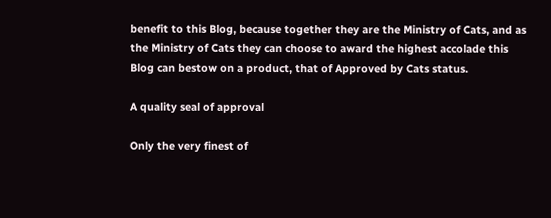benefit to this Blog, because together they are the Ministry of Cats, and as the Ministry of Cats they can choose to award the highest accolade this Blog can bestow on a product, that of Approved by Cats status.

A quality seal of approval

Only the very finest of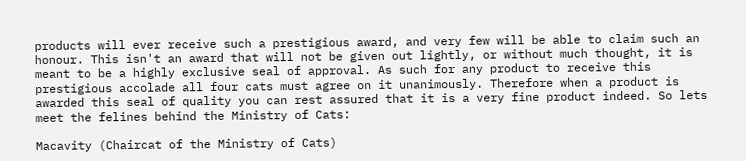products will ever receive such a prestigious award, and very few will be able to claim such an honour. This isn't an award that will not be given out lightly, or without much thought, it is meant to be a highly exclusive seal of approval. As such for any product to receive this prestigious accolade all four cats must agree on it unanimously. Therefore when a product is awarded this seal of quality you can rest assured that it is a very fine product indeed. So lets meet the felines behind the Ministry of Cats:

Macavity (Chaircat of the Ministry of Cats)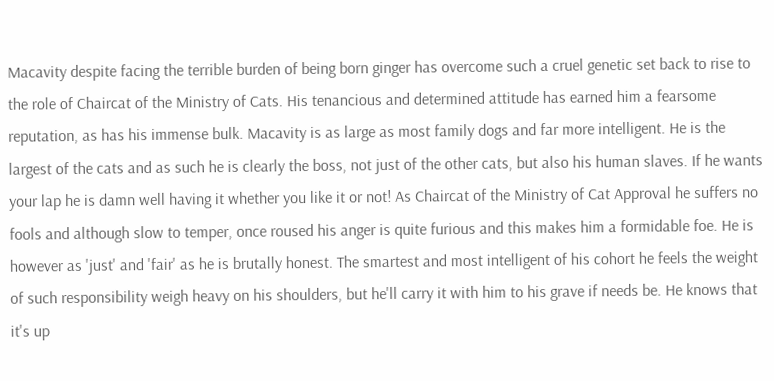Macavity despite facing the terrible burden of being born ginger has overcome such a cruel genetic set back to rise to the role of Chaircat of the Ministry of Cats. His tenancious and determined attitude has earned him a fearsome reputation, as has his immense bulk. Macavity is as large as most family dogs and far more intelligent. He is the largest of the cats and as such he is clearly the boss, not just of the other cats, but also his human slaves. If he wants your lap he is damn well having it whether you like it or not! As Chaircat of the Ministry of Cat Approval he suffers no fools and although slow to temper, once roused his anger is quite furious and this makes him a formidable foe. He is however as 'just' and 'fair' as he is brutally honest. The smartest and most intelligent of his cohort he feels the weight of such responsibility weigh heavy on his shoulders, but he'll carry it with him to his grave if needs be. He knows that it's up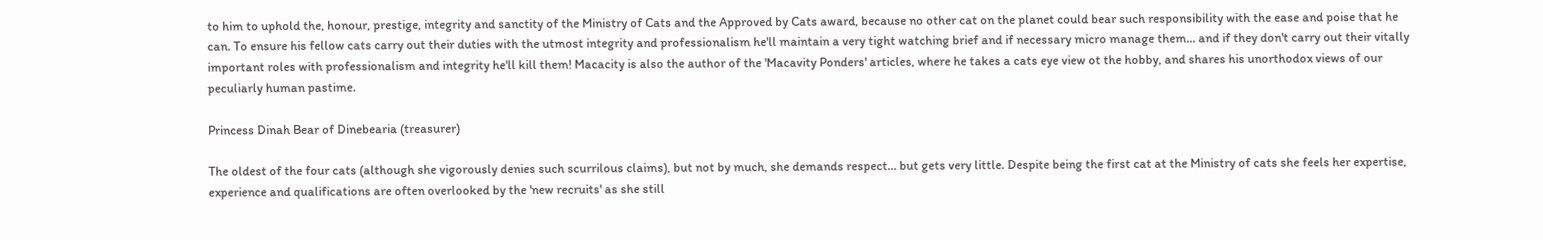to him to uphold the, honour, prestige, integrity and sanctity of the Ministry of Cats and the Approved by Cats award, because no other cat on the planet could bear such responsibility with the ease and poise that he can. To ensure his fellow cats carry out their duties with the utmost integrity and professionalism he'll maintain a very tight watching brief and if necessary micro manage them... and if they don't carry out their vitally important roles with professionalism and integrity he'll kill them! Macacity is also the author of the 'Macavity Ponders' articles, where he takes a cats eye view ot the hobby, and shares his unorthodox views of our peculiarly human pastime.

Princess Dinah Bear of Dinebearia (treasurer)

The oldest of the four cats (although she vigorously denies such scurrilous claims), but not by much, she demands respect... but gets very little. Despite being the first cat at the Ministry of cats she feels her expertise, experience and qualifications are often overlooked by the 'new recruits' as she still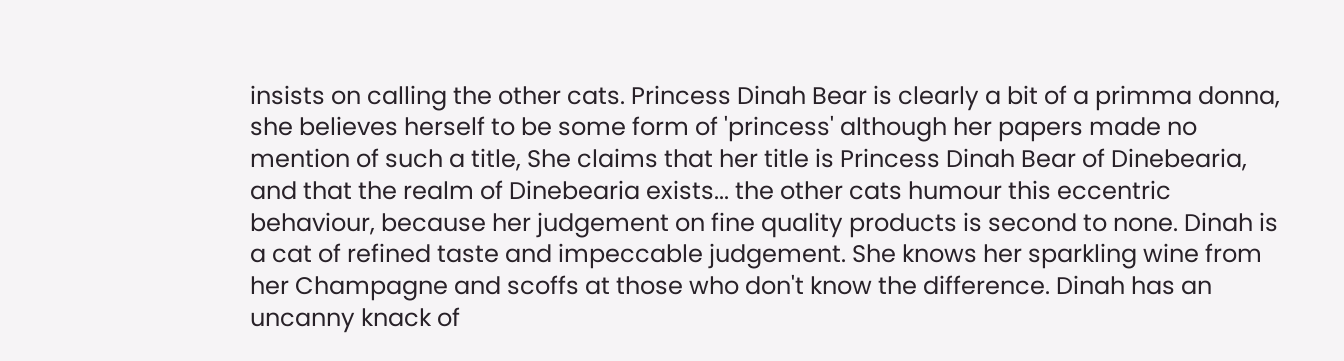insists on calling the other cats. Princess Dinah Bear is clearly a bit of a primma donna, she believes herself to be some form of 'princess' although her papers made no mention of such a title, She claims that her title is Princess Dinah Bear of Dinebearia, and that the realm of Dinebearia exists... the other cats humour this eccentric behaviour, because her judgement on fine quality products is second to none. Dinah is a cat of refined taste and impeccable judgement. She knows her sparkling wine from her Champagne and scoffs at those who don't know the difference. Dinah has an uncanny knack of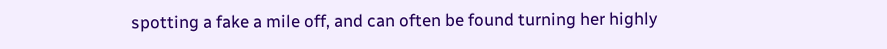spotting a fake a mile off, and can often be found turning her highly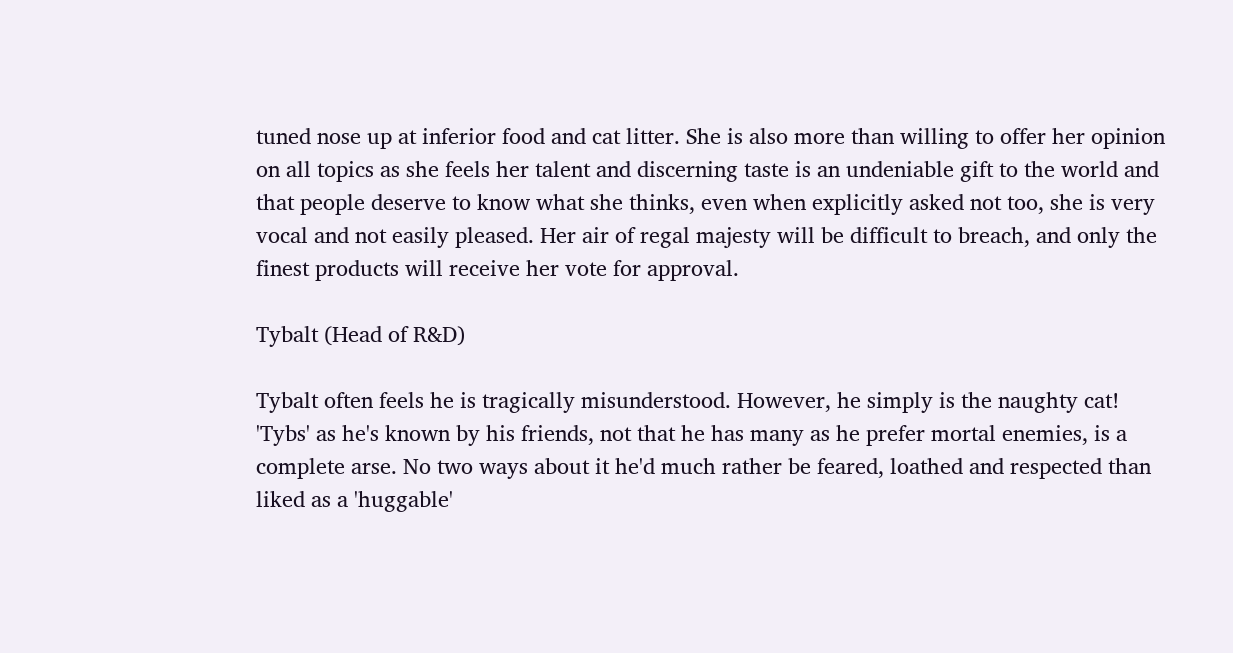tuned nose up at inferior food and cat litter. She is also more than willing to offer her opinion on all topics as she feels her talent and discerning taste is an undeniable gift to the world and that people deserve to know what she thinks, even when explicitly asked not too, she is very vocal and not easily pleased. Her air of regal majesty will be difficult to breach, and only the finest products will receive her vote for approval.

Tybalt (Head of R&D)

Tybalt often feels he is tragically misunderstood. However, he simply is the naughty cat! 'Tybs' as he's known by his friends, not that he has many as he prefer mortal enemies, is a complete arse. No two ways about it he'd much rather be feared, loathed and respected than liked as a 'huggable'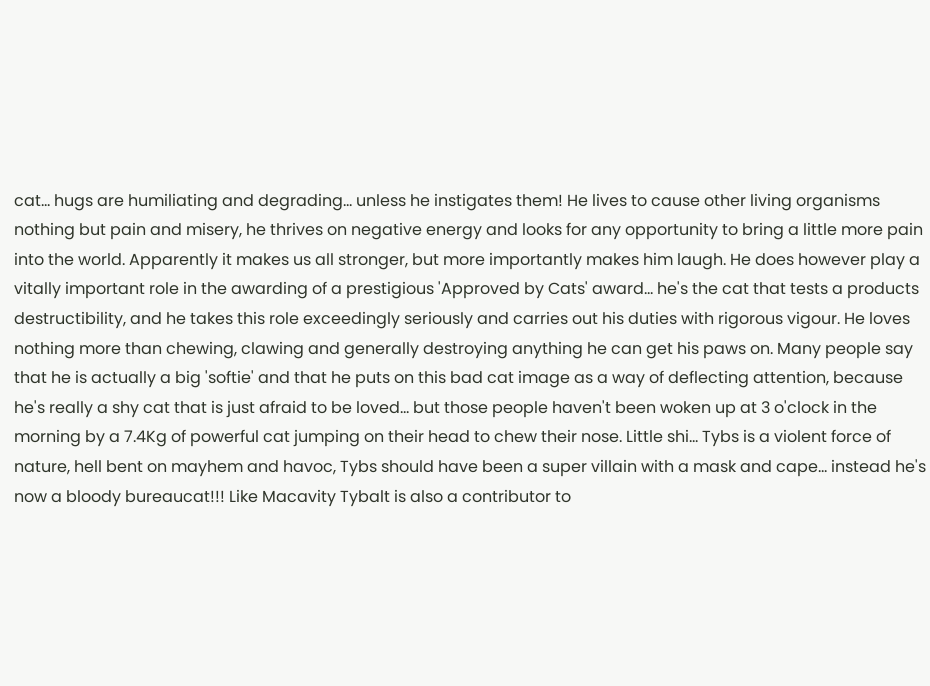cat... hugs are humiliating and degrading... unless he instigates them! He lives to cause other living organisms nothing but pain and misery, he thrives on negative energy and looks for any opportunity to bring a little more pain into the world. Apparently it makes us all stronger, but more importantly makes him laugh. He does however play a vitally important role in the awarding of a prestigious 'Approved by Cats' award... he's the cat that tests a products destructibility, and he takes this role exceedingly seriously and carries out his duties with rigorous vigour. He loves nothing more than chewing, clawing and generally destroying anything he can get his paws on. Many people say that he is actually a big 'softie' and that he puts on this bad cat image as a way of deflecting attention, because he's really a shy cat that is just afraid to be loved... but those people haven't been woken up at 3 o'clock in the morning by a 7.4Kg of powerful cat jumping on their head to chew their nose. Little shi... Tybs is a violent force of nature, hell bent on mayhem and havoc, Tybs should have been a super villain with a mask and cape... instead he's now a bloody bureaucat!!! Like Macavity Tybalt is also a contributor to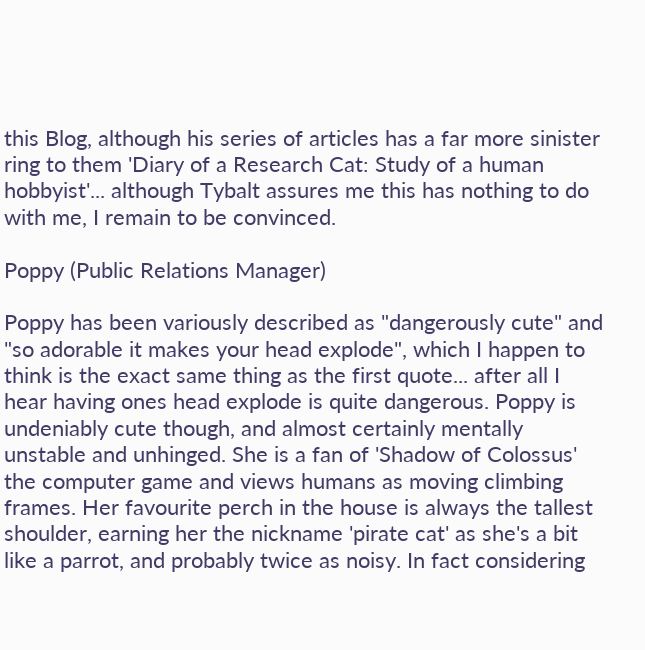this Blog, although his series of articles has a far more sinister ring to them 'Diary of a Research Cat: Study of a human hobbyist'... although Tybalt assures me this has nothing to do with me, I remain to be convinced.

Poppy (Public Relations Manager)

Poppy has been variously described as "dangerously cute" and "so adorable it makes your head explode", which I happen to think is the exact same thing as the first quote... after all I hear having ones head explode is quite dangerous. Poppy is undeniably cute though, and almost certainly mentally unstable and unhinged. She is a fan of 'Shadow of Colossus' the computer game and views humans as moving climbing frames. Her favourite perch in the house is always the tallest shoulder, earning her the nickname 'pirate cat' as she's a bit like a parrot, and probably twice as noisy. In fact considering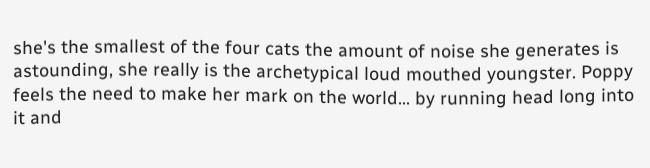she's the smallest of the four cats the amount of noise she generates is astounding, she really is the archetypical loud mouthed youngster. Poppy feels the need to make her mark on the world... by running head long into it and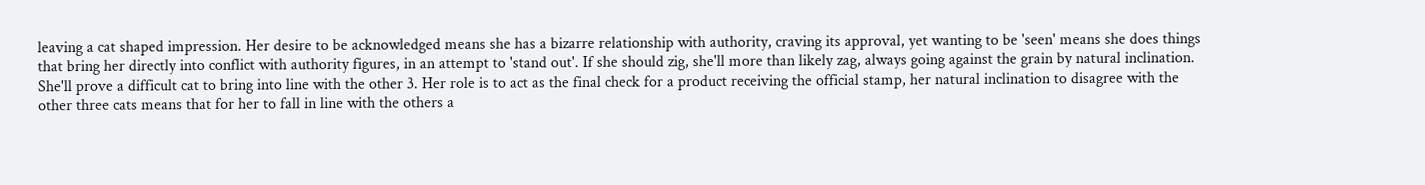leaving a cat shaped impression. Her desire to be acknowledged means she has a bizarre relationship with authority, craving its approval, yet wanting to be 'seen' means she does things that bring her directly into conflict with authority figures, in an attempt to 'stand out'. If she should zig, she'll more than likely zag, always going against the grain by natural inclination. She'll prove a difficult cat to bring into line with the other 3. Her role is to act as the final check for a product receiving the official stamp, her natural inclination to disagree with the other three cats means that for her to fall in line with the others a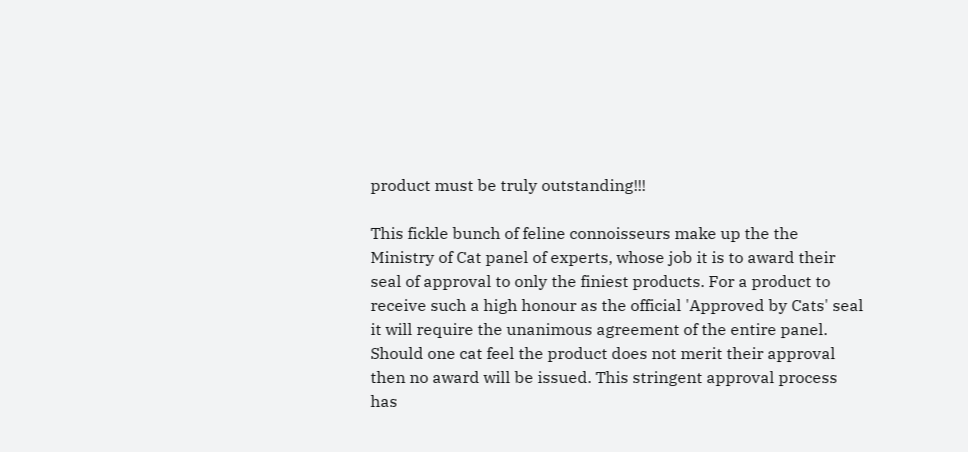product must be truly outstanding!!!

This fickle bunch of feline connoisseurs make up the the Ministry of Cat panel of experts, whose job it is to award their seal of approval to only the finiest products. For a product to receive such a high honour as the official 'Approved by Cats' seal it will require the unanimous agreement of the entire panel. Should one cat feel the product does not merit their approval then no award will be issued. This stringent approval process has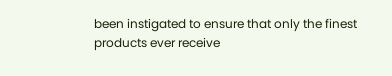been instigated to ensure that only the finest products ever receive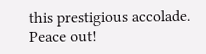this prestigious accolade. Peace out!